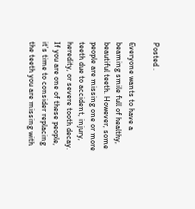Posted .

Everyone wants to have a beaming smile full of healthy, beautiful teeth. However, some people are missing one or more teeth due to accident, injury, heredity, or severe tooth decay. If you are one of these people, it’s time to consider replacing the teeth you are missing with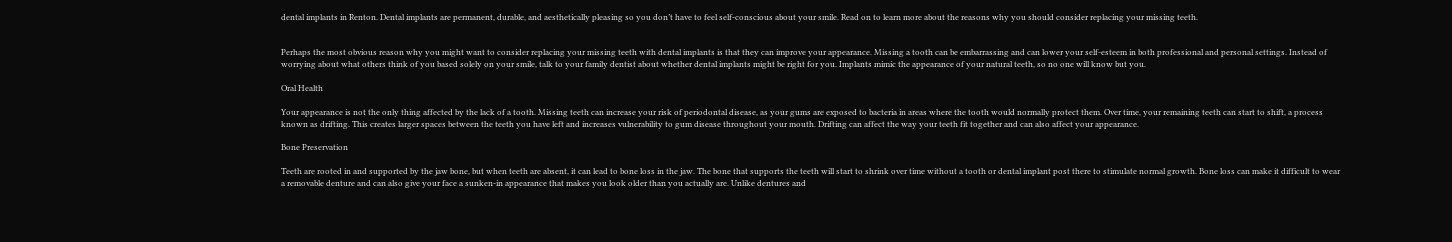dental implants in Renton. Dental implants are permanent, durable, and aesthetically pleasing so you don’t have to feel self-conscious about your smile. Read on to learn more about the reasons why you should consider replacing your missing teeth.


Perhaps the most obvious reason why you might want to consider replacing your missing teeth with dental implants is that they can improve your appearance. Missing a tooth can be embarrassing and can lower your self-esteem in both professional and personal settings. Instead of worrying about what others think of you based solely on your smile, talk to your family dentist about whether dental implants might be right for you. Implants mimic the appearance of your natural teeth, so no one will know but you.

Oral Health

Your appearance is not the only thing affected by the lack of a tooth. Missing teeth can increase your risk of periodontal disease, as your gums are exposed to bacteria in areas where the tooth would normally protect them. Over time, your remaining teeth can start to shift, a process known as drifting. This creates larger spaces between the teeth you have left and increases vulnerability to gum disease throughout your mouth. Drifting can affect the way your teeth fit together and can also affect your appearance.

Bone Preservation

Teeth are rooted in and supported by the jaw bone, but when teeth are absent, it can lead to bone loss in the jaw. The bone that supports the teeth will start to shrink over time without a tooth or dental implant post there to stimulate normal growth. Bone loss can make it difficult to wear a removable denture and can also give your face a sunken-in appearance that makes you look older than you actually are. Unlike dentures and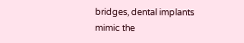bridges, dental implants mimic the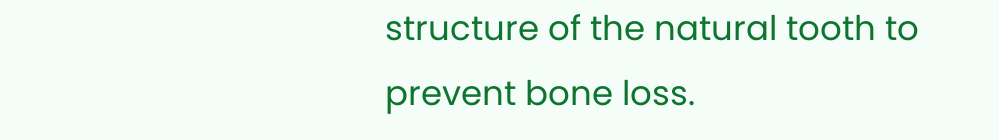structure of the natural tooth to prevent bone loss.